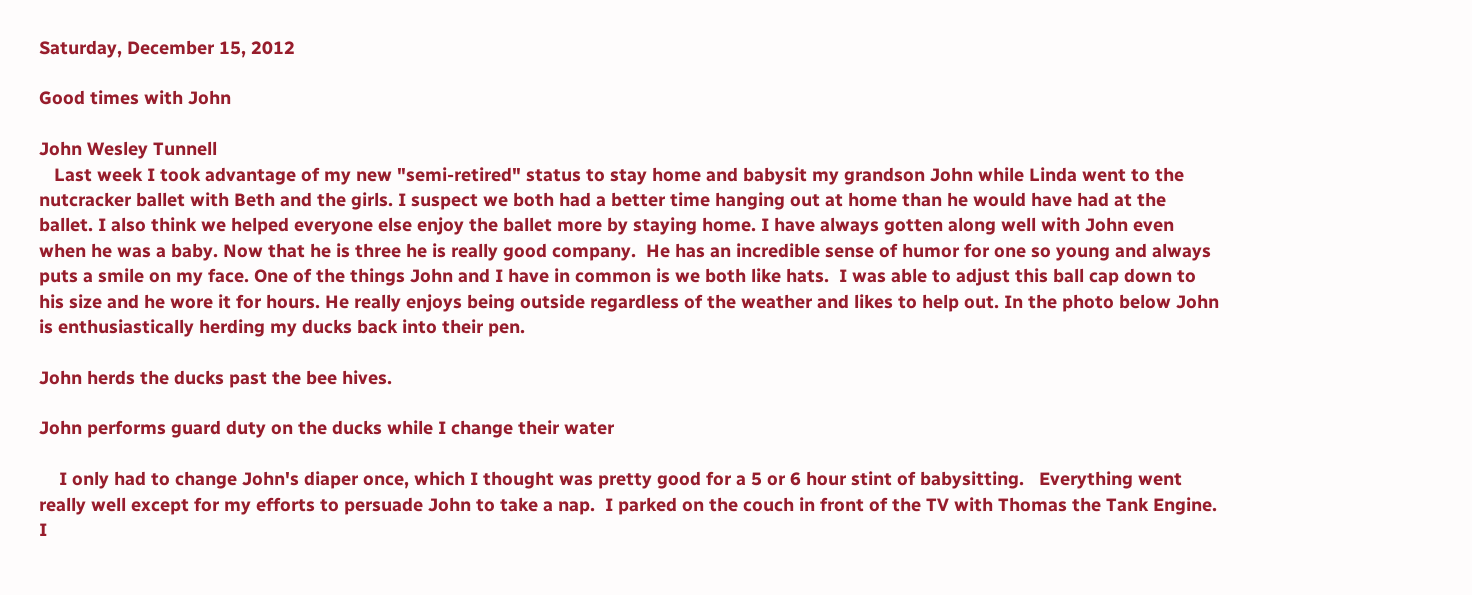Saturday, December 15, 2012

Good times with John

John Wesley Tunnell
   Last week I took advantage of my new "semi-retired" status to stay home and babysit my grandson John while Linda went to the nutcracker ballet with Beth and the girls. I suspect we both had a better time hanging out at home than he would have had at the ballet. I also think we helped everyone else enjoy the ballet more by staying home. I have always gotten along well with John even when he was a baby. Now that he is three he is really good company.  He has an incredible sense of humor for one so young and always puts a smile on my face. One of the things John and I have in common is we both like hats.  I was able to adjust this ball cap down to his size and he wore it for hours. He really enjoys being outside regardless of the weather and likes to help out. In the photo below John is enthusiastically herding my ducks back into their pen.

John herds the ducks past the bee hives.

John performs guard duty on the ducks while I change their water

    I only had to change John's diaper once, which I thought was pretty good for a 5 or 6 hour stint of babysitting.   Everything went really well except for my efforts to persuade John to take a nap.  I parked on the couch in front of the TV with Thomas the Tank Engine.  I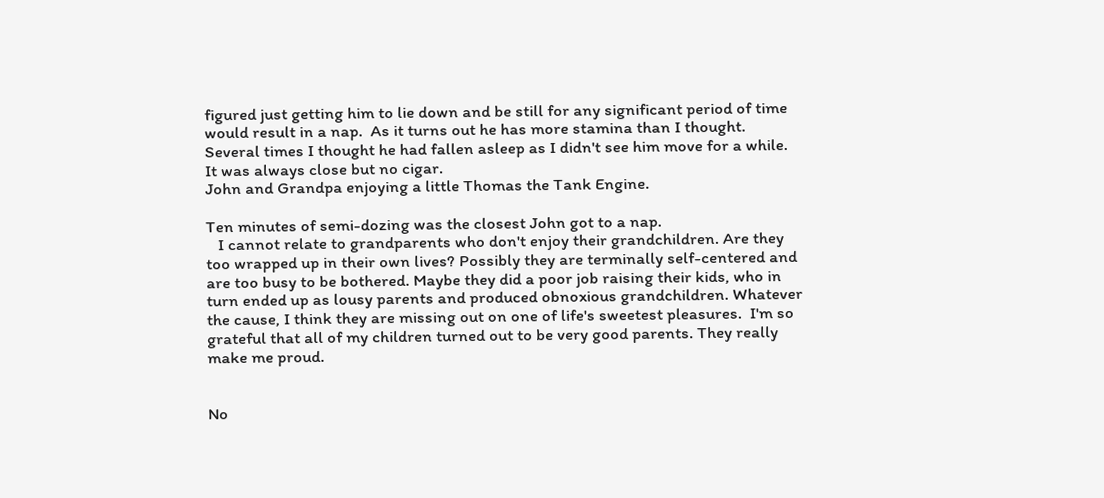figured just getting him to lie down and be still for any significant period of time would result in a nap.  As it turns out he has more stamina than I thought.  Several times I thought he had fallen asleep as I didn't see him move for a while.  It was always close but no cigar.
John and Grandpa enjoying a little Thomas the Tank Engine.

Ten minutes of semi-dozing was the closest John got to a nap.
   I cannot relate to grandparents who don't enjoy their grandchildren. Are they too wrapped up in their own lives? Possibly they are terminally self-centered and are too busy to be bothered. Maybe they did a poor job raising their kids, who in turn ended up as lousy parents and produced obnoxious grandchildren. Whatever the cause, I think they are missing out on one of life's sweetest pleasures.  I'm so grateful that all of my children turned out to be very good parents. They really make me proud.


No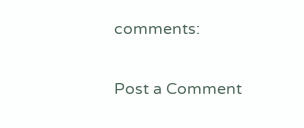comments:

Post a Comment